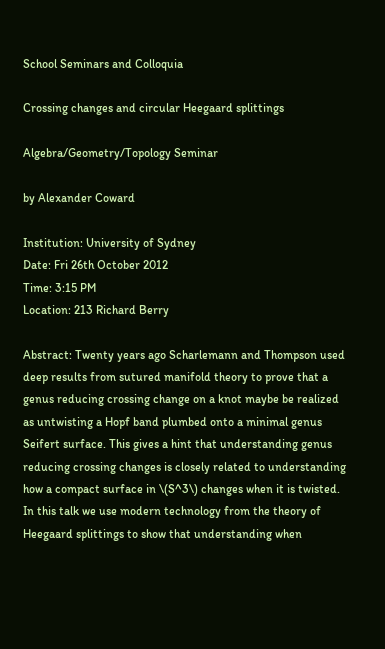School Seminars and Colloquia

Crossing changes and circular Heegaard splittings

Algebra/Geometry/Topology Seminar

by Alexander Coward

Institution: University of Sydney
Date: Fri 26th October 2012
Time: 3:15 PM
Location: 213 Richard Berry

Abstract: Twenty years ago Scharlemann and Thompson used deep results from sutured manifold theory to prove that a genus reducing crossing change on a knot maybe be realized as untwisting a Hopf band plumbed onto a minimal genus Seifert surface. This gives a hint that understanding genus reducing crossing changes is closely related to understanding how a compact surface in \(S^3\) changes when it is twisted. In this talk we use modern technology from the theory of Heegaard splittings to show that understanding when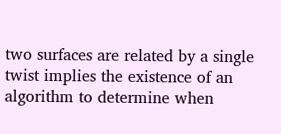two surfaces are related by a single twist implies the existence of an algorithm to determine when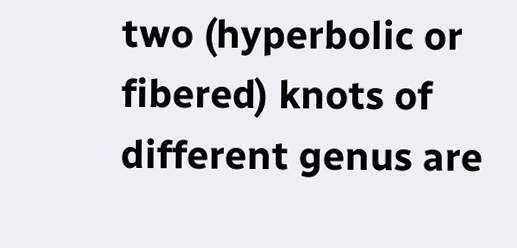two (hyperbolic or fibered) knots of different genus are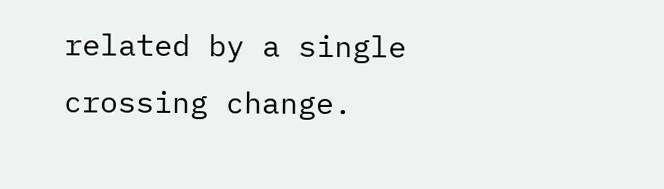related by a single crossing change.